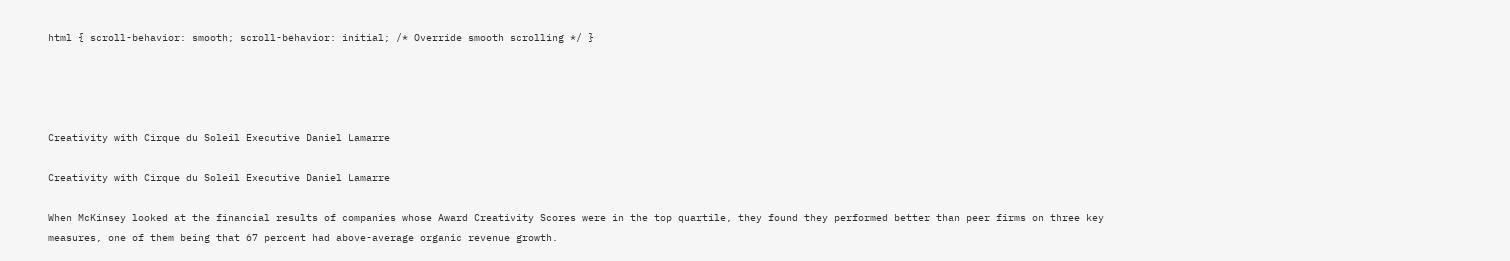html { scroll-behavior: smooth; scroll-behavior: initial; /* Override smooth scrolling */ }




Creativity with Cirque du Soleil Executive Daniel Lamarre

Creativity with Cirque du Soleil Executive Daniel Lamarre

When McKinsey looked at the financial results of companies whose Award Creativity Scores were in the top quartile, they found they performed better than peer firms on three key measures, one of them being that 67 percent had above-average organic revenue growth.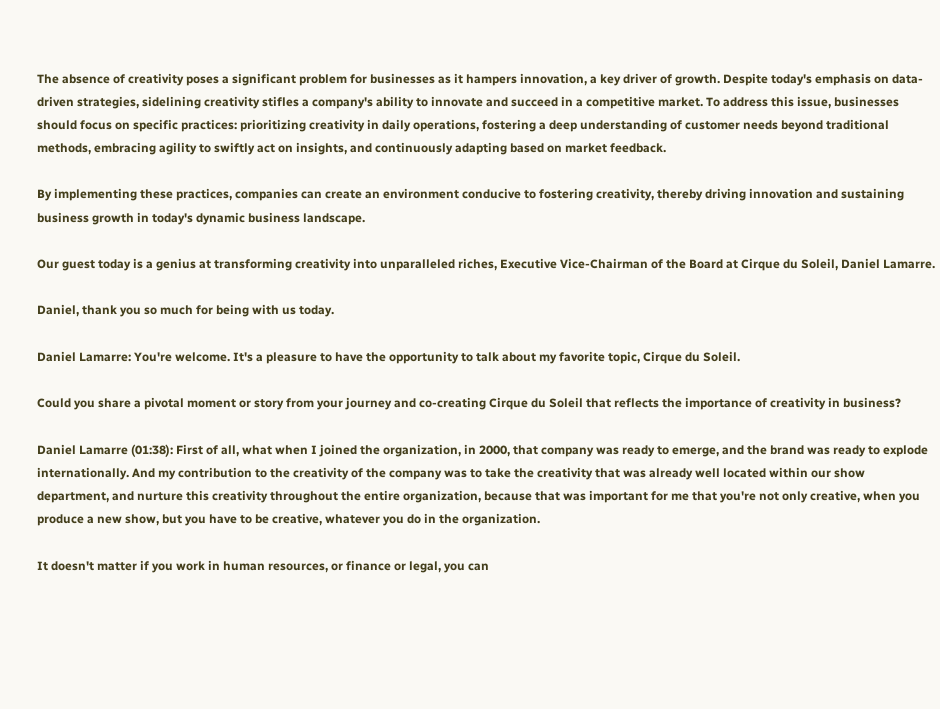The absence of creativity poses a significant problem for businesses as it hampers innovation, a key driver of growth. Despite today's emphasis on data-driven strategies, sidelining creativity stifles a company's ability to innovate and succeed in a competitive market. To address this issue, businesses should focus on specific practices: prioritizing creativity in daily operations, fostering a deep understanding of customer needs beyond traditional methods, embracing agility to swiftly act on insights, and continuously adapting based on market feedback.

By implementing these practices, companies can create an environment conducive to fostering creativity, thereby driving innovation and sustaining business growth in today's dynamic business landscape.

Our guest today is a genius at transforming creativity into unparalleled riches, Executive Vice-Chairman of the Board at Cirque du Soleil, Daniel Lamarre.

Daniel, thank you so much for being with us today.

Daniel Lamarre: You're welcome. It's a pleasure to have the opportunity to talk about my favorite topic, Cirque du Soleil.

Could you share a pivotal moment or story from your journey and co-creating Cirque du Soleil that reflects the importance of creativity in business?

Daniel Lamarre (01:38): First of all, what when I joined the organization, in 2000, that company was ready to emerge, and the brand was ready to explode internationally. And my contribution to the creativity of the company was to take the creativity that was already well located within our show department, and nurture this creativity throughout the entire organization, because that was important for me that you're not only creative, when you produce a new show, but you have to be creative, whatever you do in the organization.

It doesn't matter if you work in human resources, or finance or legal, you can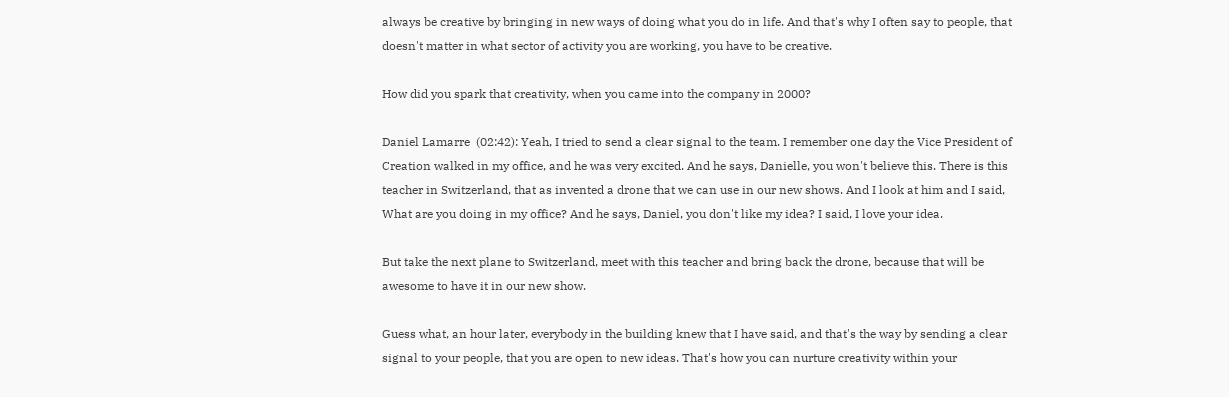always be creative by bringing in new ways of doing what you do in life. And that's why I often say to people, that doesn't matter in what sector of activity you are working, you have to be creative.

How did you spark that creativity, when you came into the company in 2000?

Daniel Lamarre  (02:42): Yeah, I tried to send a clear signal to the team. I remember one day the Vice President of Creation walked in my office, and he was very excited. And he says, Danielle, you won't believe this. There is this teacher in Switzerland, that as invented a drone that we can use in our new shows. And I look at him and I said, What are you doing in my office? And he says, Daniel, you don't like my idea? I said, I love your idea.

But take the next plane to Switzerland, meet with this teacher and bring back the drone, because that will be awesome to have it in our new show.

Guess what, an hour later, everybody in the building knew that I have said, and that's the way by sending a clear signal to your people, that you are open to new ideas. That's how you can nurture creativity within your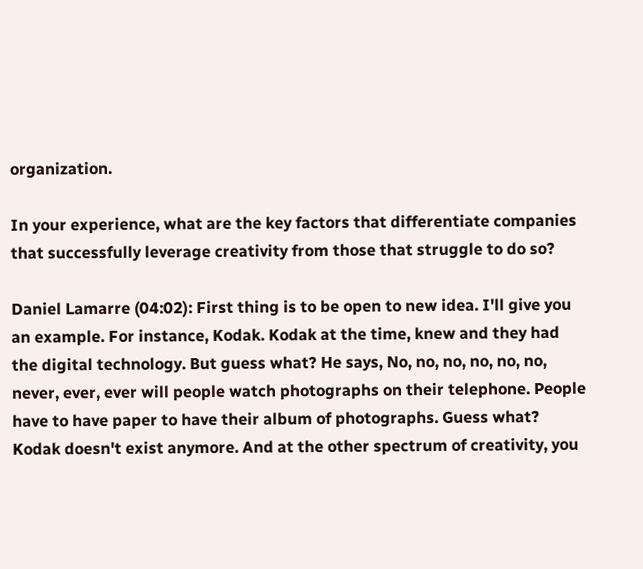organization.

In your experience, what are the key factors that differentiate companies that successfully leverage creativity from those that struggle to do so?

Daniel Lamarre (04:02): First thing is to be open to new idea. I'll give you an example. For instance, Kodak. Kodak at the time, knew and they had the digital technology. But guess what? He says, No, no, no, no, no, no, never, ever, ever will people watch photographs on their telephone. People have to have paper to have their album of photographs. Guess what? Kodak doesn't exist anymore. And at the other spectrum of creativity, you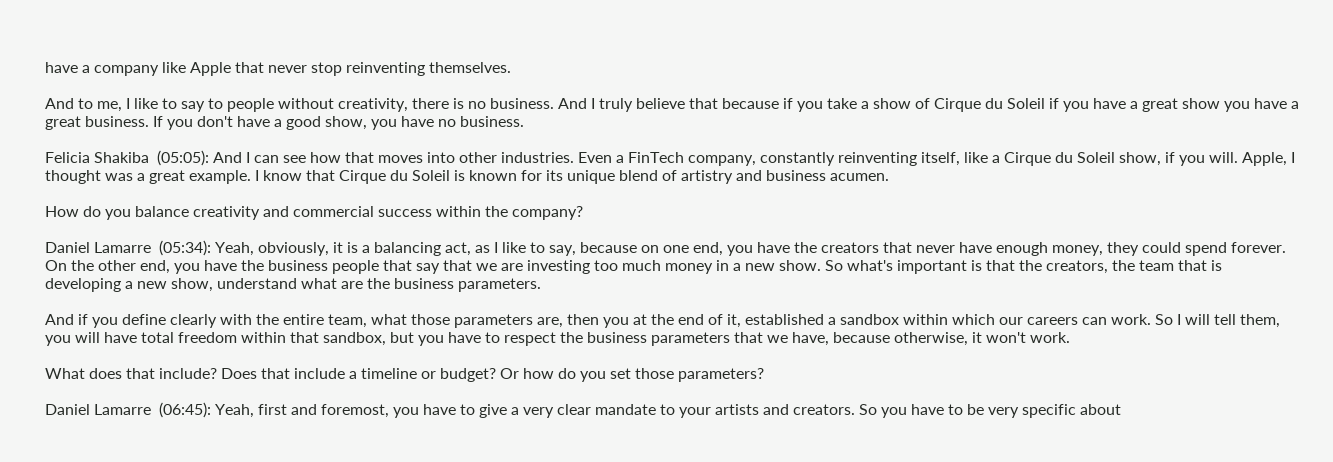have a company like Apple that never stop reinventing themselves.

And to me, I like to say to people without creativity, there is no business. And I truly believe that because if you take a show of Cirque du Soleil if you have a great show you have a great business. If you don't have a good show, you have no business.

Felicia Shakiba  (05:05): And I can see how that moves into other industries. Even a FinTech company, constantly reinventing itself, like a Cirque du Soleil show, if you will. Apple, I thought was a great example. I know that Cirque du Soleil is known for its unique blend of artistry and business acumen.

How do you balance creativity and commercial success within the company?

Daniel Lamarre  (05:34): Yeah, obviously, it is a balancing act, as I like to say, because on one end, you have the creators that never have enough money, they could spend forever. On the other end, you have the business people that say that we are investing too much money in a new show. So what's important is that the creators, the team that is developing a new show, understand what are the business parameters.

And if you define clearly with the entire team, what those parameters are, then you at the end of it, established a sandbox within which our careers can work. So I will tell them, you will have total freedom within that sandbox, but you have to respect the business parameters that we have, because otherwise, it won't work.

What does that include? Does that include a timeline or budget? Or how do you set those parameters?

Daniel Lamarre  (06:45): Yeah, first and foremost, you have to give a very clear mandate to your artists and creators. So you have to be very specific about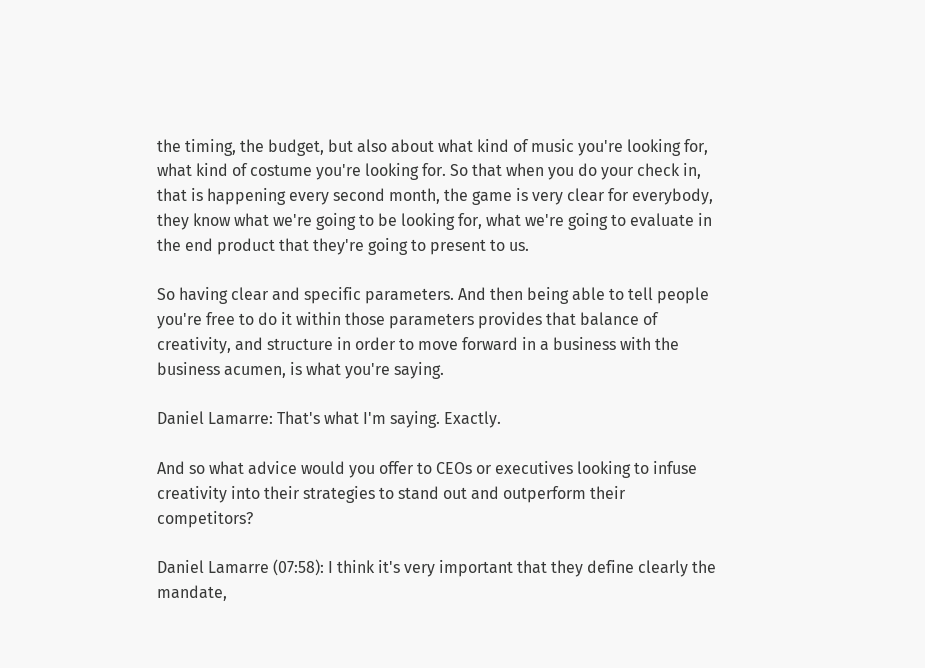the timing, the budget, but also about what kind of music you're looking for, what kind of costume you're looking for. So that when you do your check in, that is happening every second month, the game is very clear for everybody, they know what we're going to be looking for, what we're going to evaluate in the end product that they're going to present to us.

So having clear and specific parameters. And then being able to tell people you're free to do it within those parameters provides that balance of creativity, and structure in order to move forward in a business with the business acumen, is what you're saying.

Daniel Lamarre: That's what I'm saying. Exactly.

And so what advice would you offer to CEOs or executives looking to infuse creativity into their strategies to stand out and outperform their competitors?

Daniel Lamarre (07:58): I think it's very important that they define clearly the mandate,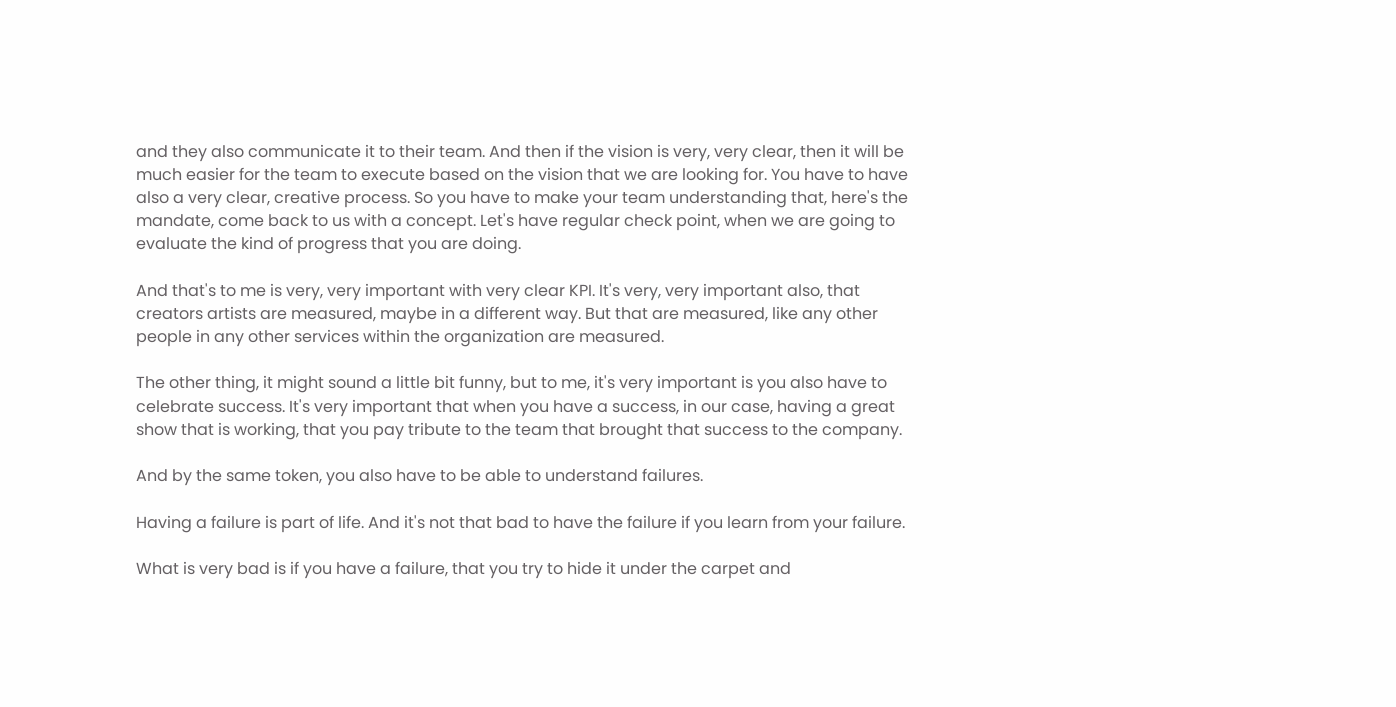and they also communicate it to their team. And then if the vision is very, very clear, then it will be much easier for the team to execute based on the vision that we are looking for. You have to have also a very clear, creative process. So you have to make your team understanding that, here's the mandate, come back to us with a concept. Let's have regular check point, when we are going to evaluate the kind of progress that you are doing.

And that's to me is very, very important with very clear KPI. It's very, very important also, that creators artists are measured, maybe in a different way. But that are measured, like any other people in any other services within the organization are measured.

The other thing, it might sound a little bit funny, but to me, it's very important is you also have to celebrate success. It's very important that when you have a success, in our case, having a great show that is working, that you pay tribute to the team that brought that success to the company.

And by the same token, you also have to be able to understand failures.

Having a failure is part of life. And it's not that bad to have the failure if you learn from your failure.

What is very bad is if you have a failure, that you try to hide it under the carpet and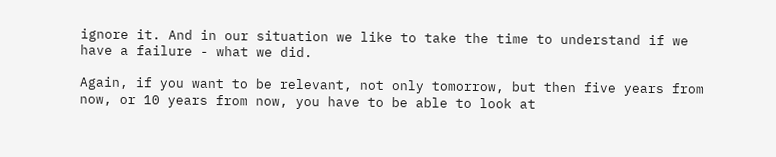ignore it. And in our situation we like to take the time to understand if we have a failure - what we did.

Again, if you want to be relevant, not only tomorrow, but then five years from now, or 10 years from now, you have to be able to look at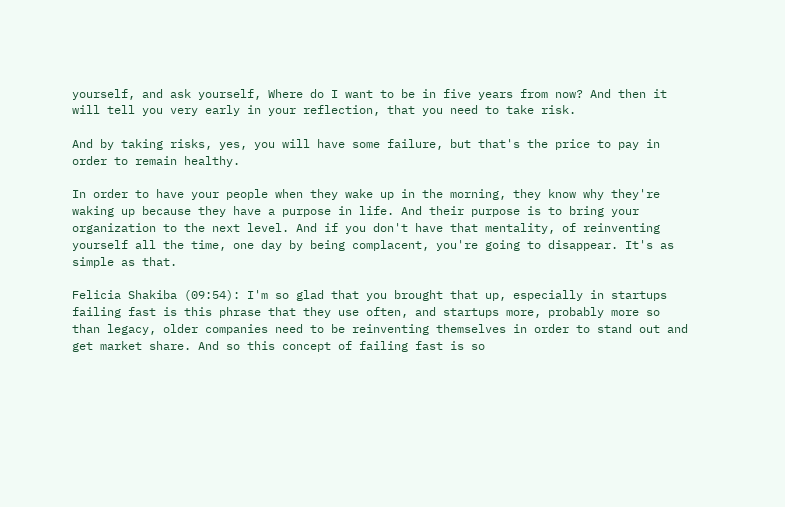yourself, and ask yourself, Where do I want to be in five years from now? And then it will tell you very early in your reflection, that you need to take risk.

And by taking risks, yes, you will have some failure, but that's the price to pay in order to remain healthy.

In order to have your people when they wake up in the morning, they know why they're waking up because they have a purpose in life. And their purpose is to bring your organization to the next level. And if you don't have that mentality, of reinventing yourself all the time, one day by being complacent, you're going to disappear. It's as simple as that.

Felicia Shakiba (09:54): I'm so glad that you brought that up, especially in startups failing fast is this phrase that they use often, and startups more, probably more so than legacy, older companies need to be reinventing themselves in order to stand out and get market share. And so this concept of failing fast is so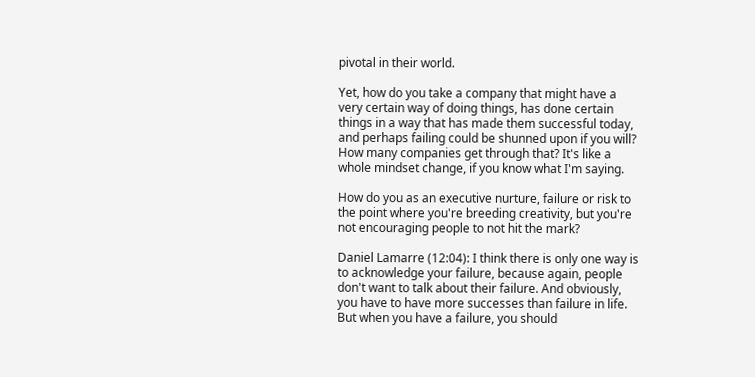pivotal in their world.

Yet, how do you take a company that might have a very certain way of doing things, has done certain things in a way that has made them successful today, and perhaps failing could be shunned upon if you will? How many companies get through that? It's like a whole mindset change, if you know what I'm saying.

How do you as an executive nurture, failure or risk to the point where you're breeding creativity, but you're not encouraging people to not hit the mark?

Daniel Lamarre (12:04): I think there is only one way is to acknowledge your failure, because again, people don't want to talk about their failure. And obviously, you have to have more successes than failure in life. But when you have a failure, you should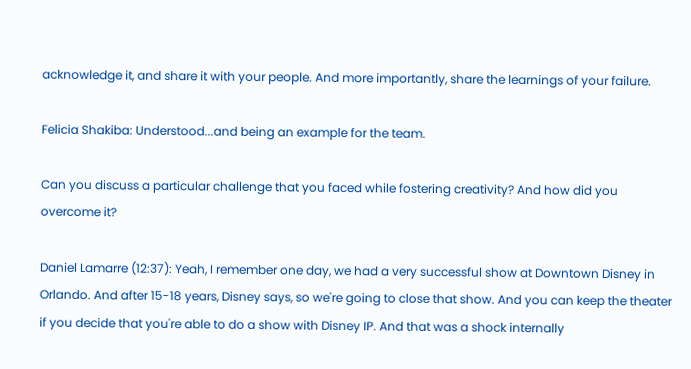acknowledge it, and share it with your people. And more importantly, share the learnings of your failure.

Felicia Shakiba: Understood...and being an example for the team.

Can you discuss a particular challenge that you faced while fostering creativity? And how did you overcome it?

Daniel Lamarre (12:37): Yeah, I remember one day, we had a very successful show at Downtown Disney in Orlando. And after 15-18 years, Disney says, so we're going to close that show. And you can keep the theater if you decide that you're able to do a show with Disney IP. And that was a shock internally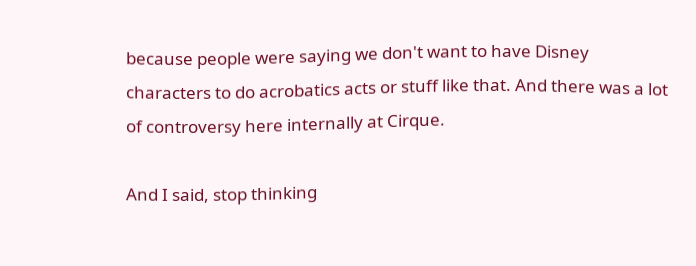because people were saying we don't want to have Disney characters to do acrobatics acts or stuff like that. And there was a lot of controversy here internally at Cirque.

And I said, stop thinking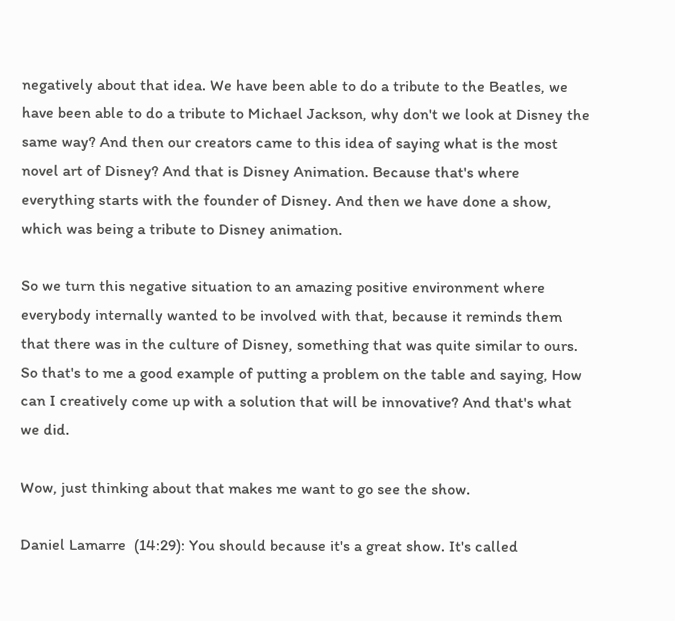negatively about that idea. We have been able to do a tribute to the Beatles, we have been able to do a tribute to Michael Jackson, why don't we look at Disney the same way? And then our creators came to this idea of saying what is the most novel art of Disney? And that is Disney Animation. Because that's where everything starts with the founder of Disney. And then we have done a show, which was being a tribute to Disney animation.

So we turn this negative situation to an amazing positive environment where everybody internally wanted to be involved with that, because it reminds them that there was in the culture of Disney, something that was quite similar to ours. So that's to me a good example of putting a problem on the table and saying, How can I creatively come up with a solution that will be innovative? And that's what we did.

Wow, just thinking about that makes me want to go see the show.

Daniel Lamarre  (14:29): You should because it's a great show. It's called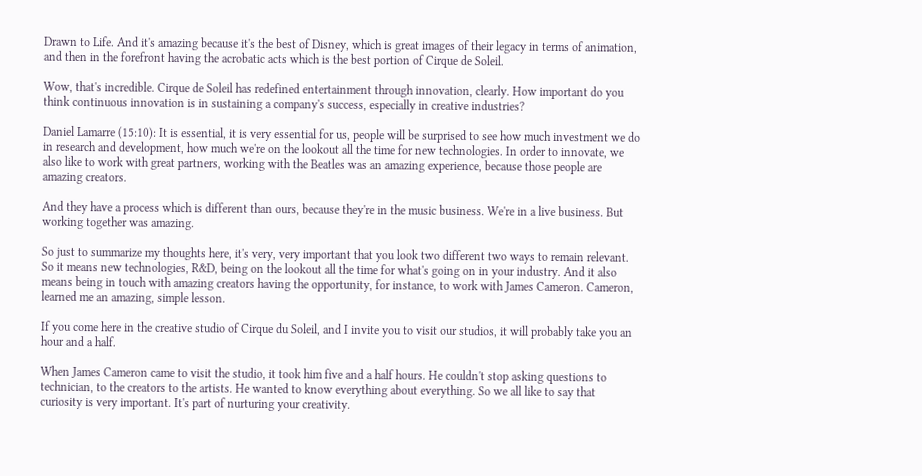Drawn to Life. And it's amazing because it's the best of Disney, which is great images of their legacy in terms of animation, and then in the forefront having the acrobatic acts which is the best portion of Cirque de Soleil.

Wow, that's incredible. Cirque de Soleil has redefined entertainment through innovation, clearly. How important do you think continuous innovation is in sustaining a company's success, especially in creative industries?

Daniel Lamarre (15:10): It is essential, it is very essential for us, people will be surprised to see how much investment we do in research and development, how much we're on the lookout all the time for new technologies. In order to innovate, we also like to work with great partners, working with the Beatles was an amazing experience, because those people are amazing creators.

And they have a process which is different than ours, because they're in the music business. We're in a live business. But working together was amazing.

So just to summarize my thoughts here, it's very, very important that you look two different two ways to remain relevant. So it means new technologies, R&D, being on the lookout all the time for what's going on in your industry. And it also means being in touch with amazing creators having the opportunity, for instance, to work with James Cameron. Cameron, learned me an amazing, simple lesson.

If you come here in the creative studio of Cirque du Soleil, and I invite you to visit our studios, it will probably take you an hour and a half.

When James Cameron came to visit the studio, it took him five and a half hours. He couldn't stop asking questions to technician, to the creators to the artists. He wanted to know everything about everything. So we all like to say that curiosity is very important. It's part of nurturing your creativity.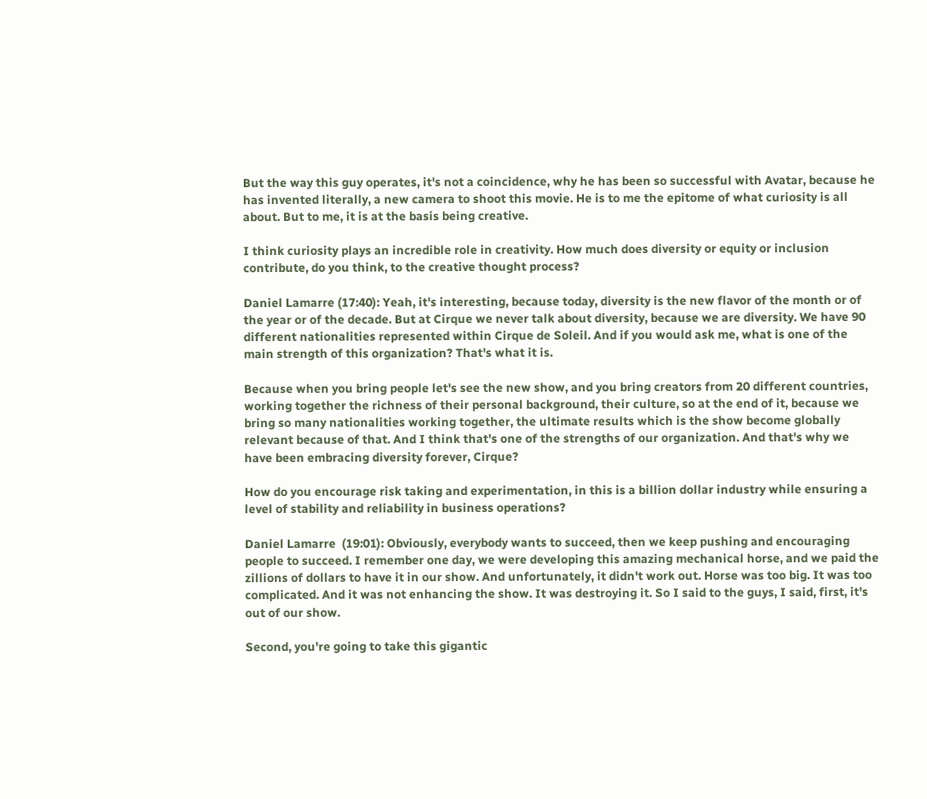But the way this guy operates, it's not a coincidence, why he has been so successful with Avatar, because he has invented literally, a new camera to shoot this movie. He is to me the epitome of what curiosity is all about. But to me, it is at the basis being creative.

I think curiosity plays an incredible role in creativity. How much does diversity or equity or inclusion contribute, do you think, to the creative thought process?

Daniel Lamarre (17:40): Yeah, it's interesting, because today, diversity is the new flavor of the month or of the year or of the decade. But at Cirque we never talk about diversity, because we are diversity. We have 90 different nationalities represented within Cirque de Soleil. And if you would ask me, what is one of the main strength of this organization? That's what it is.

Because when you bring people let's see the new show, and you bring creators from 20 different countries, working together the richness of their personal background, their culture, so at the end of it, because we bring so many nationalities working together, the ultimate results which is the show become globally relevant because of that. And I think that's one of the strengths of our organization. And that's why we have been embracing diversity forever, Cirque?

How do you encourage risk taking and experimentation, in this is a billion dollar industry while ensuring a level of stability and reliability in business operations?

Daniel Lamarre  (19:01): Obviously, everybody wants to succeed, then we keep pushing and encouraging people to succeed. I remember one day, we were developing this amazing mechanical horse, and we paid the zillions of dollars to have it in our show. And unfortunately, it didn't work out. Horse was too big. It was too complicated. And it was not enhancing the show. It was destroying it. So I said to the guys, I said, first, it's out of our show.

Second, you're going to take this gigantic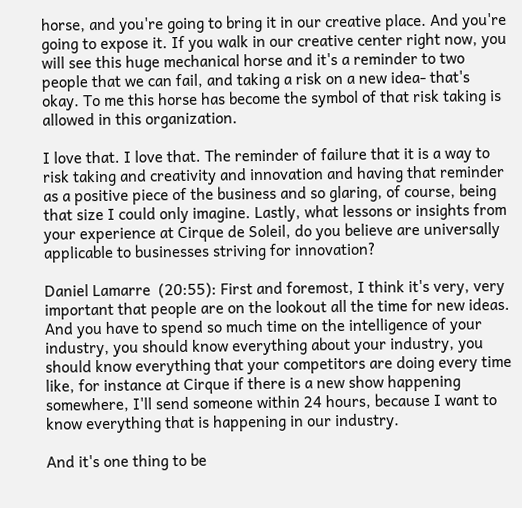horse, and you're going to bring it in our creative place. And you're going to expose it. If you walk in our creative center right now, you will see this huge mechanical horse and it's a reminder to two people that we can fail, and taking a risk on a new idea- that's okay. To me this horse has become the symbol of that risk taking is allowed in this organization.

I love that. I love that. The reminder of failure that it is a way to risk taking and creativity and innovation and having that reminder as a positive piece of the business and so glaring, of course, being that size I could only imagine. Lastly, what lessons or insights from your experience at Cirque de Soleil, do you believe are universally applicable to businesses striving for innovation?

Daniel Lamarre  (20:55): First and foremost, I think it's very, very important that people are on the lookout all the time for new ideas. And you have to spend so much time on the intelligence of your industry, you should know everything about your industry, you should know everything that your competitors are doing every time like, for instance at Cirque if there is a new show happening somewhere, I'll send someone within 24 hours, because I want to know everything that is happening in our industry.

And it's one thing to be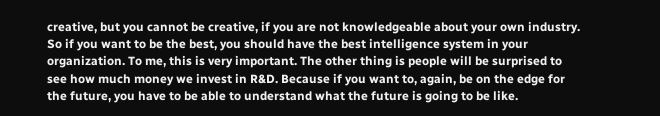creative, but you cannot be creative, if you are not knowledgeable about your own industry. So if you want to be the best, you should have the best intelligence system in your organization. To me, this is very important. The other thing is people will be surprised to see how much money we invest in R&D. Because if you want to, again, be on the edge for the future, you have to be able to understand what the future is going to be like.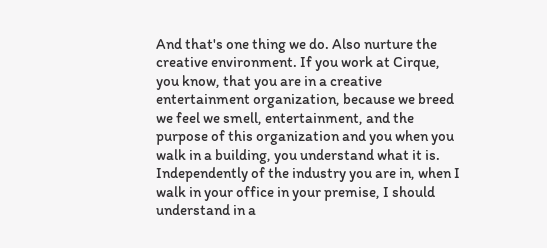And that's one thing we do. Also nurture the creative environment. If you work at Cirque, you know, that you are in a creative entertainment organization, because we breed we feel we smell, entertainment, and the purpose of this organization and you when you walk in a building, you understand what it is. Independently of the industry you are in, when I walk in your office in your premise, I should understand in a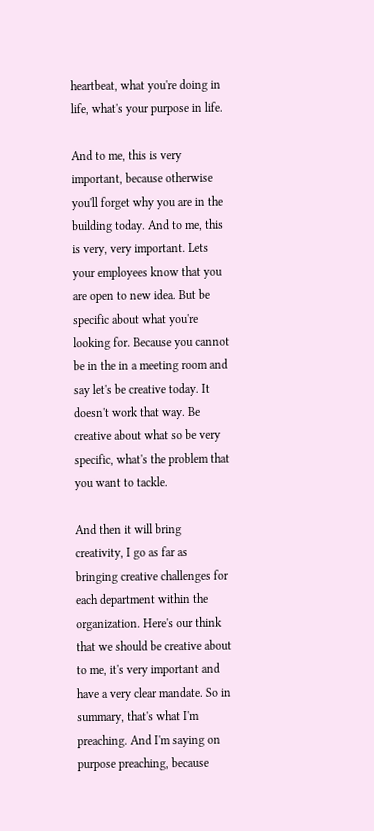heartbeat, what you're doing in life, what's your purpose in life.

And to me, this is very important, because otherwise you'll forget why you are in the building today. And to me, this is very, very important. Lets your employees know that you are open to new idea. But be specific about what you're looking for. Because you cannot be in the in a meeting room and say let's be creative today. It doesn't work that way. Be creative about what so be very specific, what's the problem that you want to tackle.

And then it will bring creativity, I go as far as bringing creative challenges for each department within the organization. Here's our think that we should be creative about to me, it's very important and have a very clear mandate. So in summary, that's what I'm preaching. And I'm saying on purpose preaching, because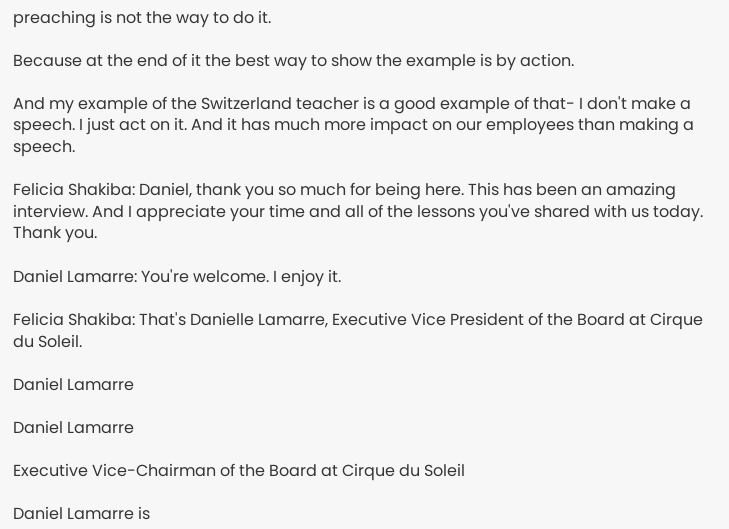preaching is not the way to do it.

Because at the end of it the best way to show the example is by action.

And my example of the Switzerland teacher is a good example of that- I don't make a speech. I just act on it. And it has much more impact on our employees than making a speech.

Felicia Shakiba: Daniel, thank you so much for being here. This has been an amazing interview. And I appreciate your time and all of the lessons you've shared with us today. Thank you.

Daniel Lamarre: You're welcome. I enjoy it.

Felicia Shakiba: That's Danielle Lamarre, Executive Vice President of the Board at Cirque du Soleil.

Daniel Lamarre

Daniel Lamarre

Executive Vice-Chairman of the Board at Cirque du Soleil

Daniel Lamarre is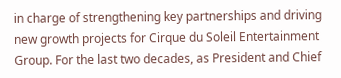in charge of strengthening key partnerships and driving new growth projects for Cirque du Soleil Entertainment Group. For the last two decades, as President and Chief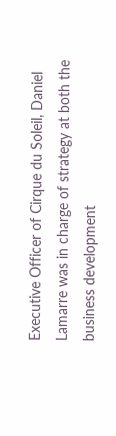Executive Officer of Cirque du Soleil, Daniel Lamarre was in charge of strategy at both the business development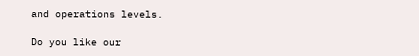and operations levels.

Do you like our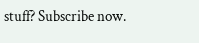stuff? Subscribe now.